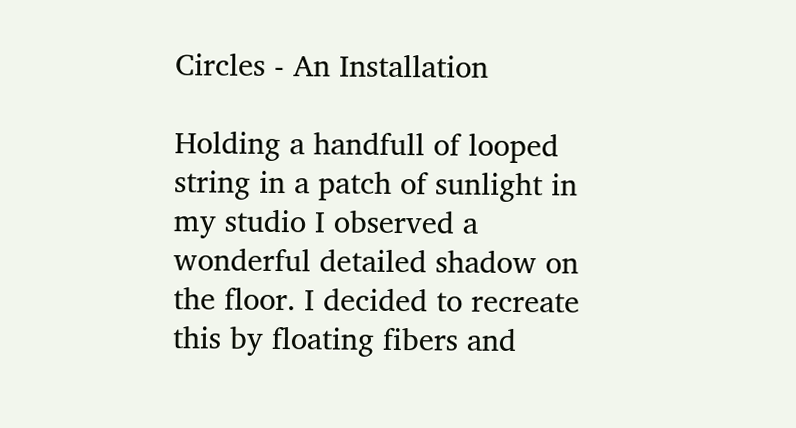Circles - An Installation

Holding a handfull of looped string in a patch of sunlight in my studio I observed a wonderful detailed shadow on the floor. I decided to recreate this by floating fibers and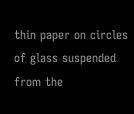thin paper on circles of glass suspended from the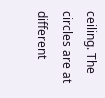ceiling. The circles are at different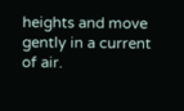heights and move gently in a current of air.